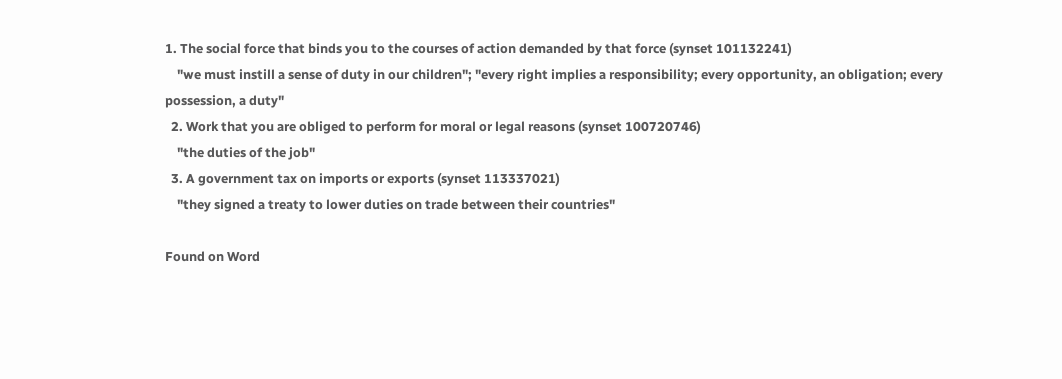1. The social force that binds you to the courses of action demanded by that force (synset 101132241)
    "we must instill a sense of duty in our children"; "every right implies a responsibility; every opportunity, an obligation; every possession, a duty"
  2. Work that you are obliged to perform for moral or legal reasons (synset 100720746)
    "the duties of the job"
  3. A government tax on imports or exports (synset 113337021)
    "they signed a treaty to lower duties on trade between their countries"

Found on Word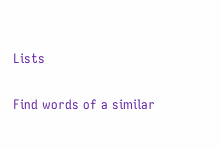Lists

Find words of a similar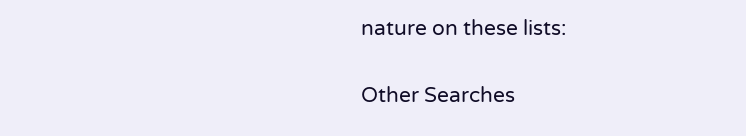nature on these lists:

Other Searches